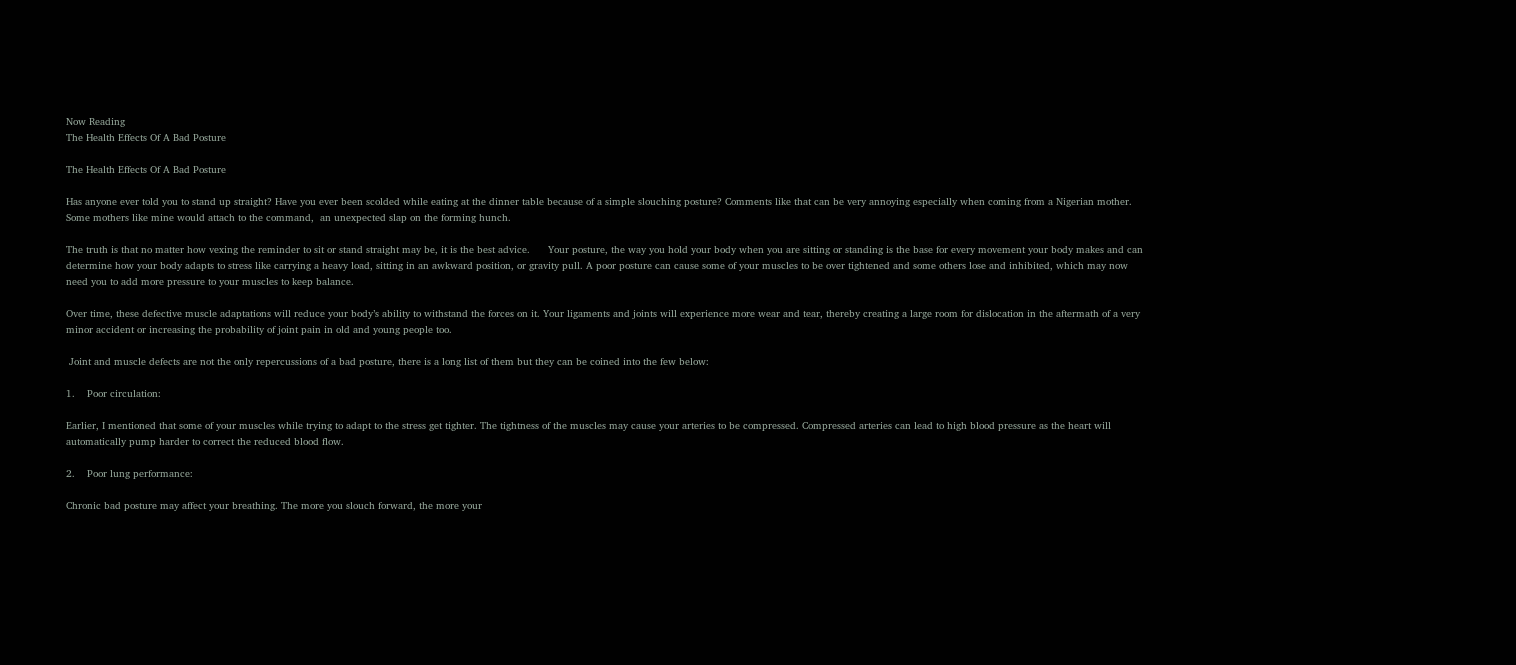Now Reading
The Health Effects Of A Bad Posture

The Health Effects Of A Bad Posture

Has anyone ever told you to stand up straight? Have you ever been scolded while eating at the dinner table because of a simple slouching posture? Comments like that can be very annoying especially when coming from a Nigerian mother. Some mothers like mine would attach to the command,  an unexpected slap on the forming hunch.

The truth is that no matter how vexing the reminder to sit or stand straight may be, it is the best advice.      Your posture, the way you hold your body when you are sitting or standing is the base for every movement your body makes and can determine how your body adapts to stress like carrying a heavy load, sitting in an awkward position, or gravity pull. A poor posture can cause some of your muscles to be over tightened and some others lose and inhibited, which may now need you to add more pressure to your muscles to keep balance.

Over time, these defective muscle adaptations will reduce your body’s ability to withstand the forces on it. Your ligaments and joints will experience more wear and tear, thereby creating a large room for dislocation in the aftermath of a very minor accident or increasing the probability of joint pain in old and young people too.

 Joint and muscle defects are not the only repercussions of a bad posture, there is a long list of them but they can be coined into the few below:

1.    Poor circulation:

Earlier, I mentioned that some of your muscles while trying to adapt to the stress get tighter. The tightness of the muscles may cause your arteries to be compressed. Compressed arteries can lead to high blood pressure as the heart will automatically pump harder to correct the reduced blood flow.

2.    Poor lung performance:

Chronic bad posture may affect your breathing. The more you slouch forward, the more your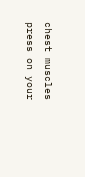chest muscles press on your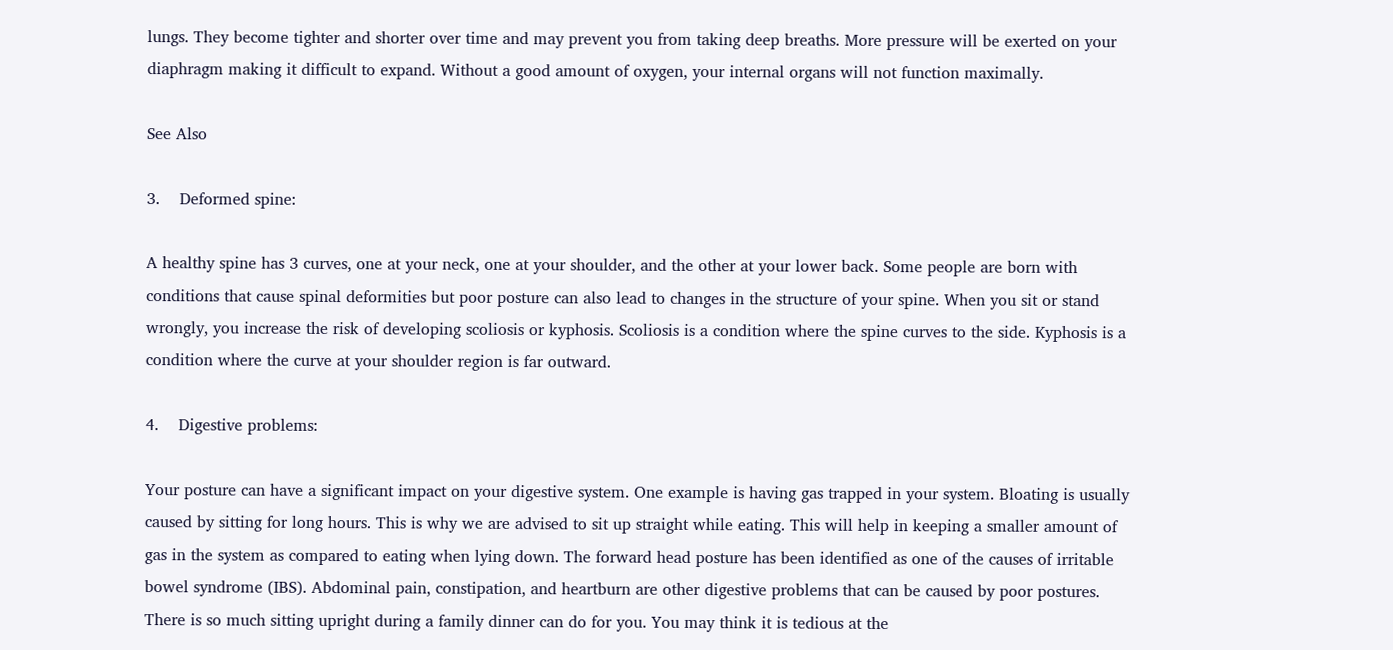lungs. They become tighter and shorter over time and may prevent you from taking deep breaths. More pressure will be exerted on your diaphragm making it difficult to expand. Without a good amount of oxygen, your internal organs will not function maximally.

See Also

3.    Deformed spine:

A healthy spine has 3 curves, one at your neck, one at your shoulder, and the other at your lower back. Some people are born with conditions that cause spinal deformities but poor posture can also lead to changes in the structure of your spine. When you sit or stand wrongly, you increase the risk of developing scoliosis or kyphosis. Scoliosis is a condition where the spine curves to the side. Kyphosis is a condition where the curve at your shoulder region is far outward.

4.    Digestive problems:

Your posture can have a significant impact on your digestive system. One example is having gas trapped in your system. Bloating is usually caused by sitting for long hours. This is why we are advised to sit up straight while eating. This will help in keeping a smaller amount of gas in the system as compared to eating when lying down. The forward head posture has been identified as one of the causes of irritable bowel syndrome (IBS). Abdominal pain, constipation, and heartburn are other digestive problems that can be caused by poor postures. There is so much sitting upright during a family dinner can do for you. You may think it is tedious at the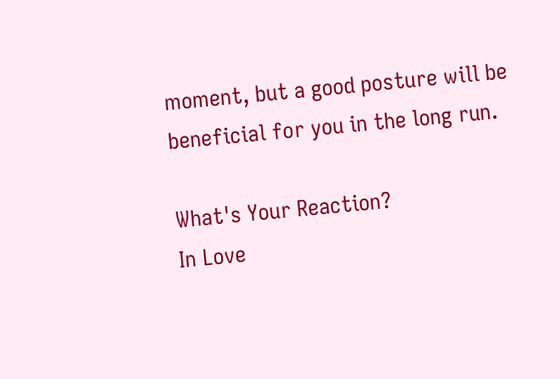moment, but a good posture will be beneficial for you in the long run.

What's Your Reaction?
In Love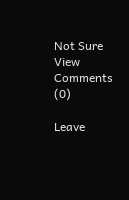Not Sure
View Comments (0)

Leave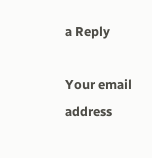a Reply

Your email address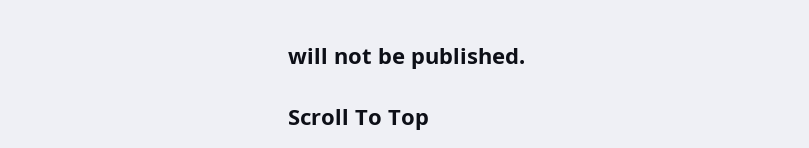will not be published.

Scroll To Top